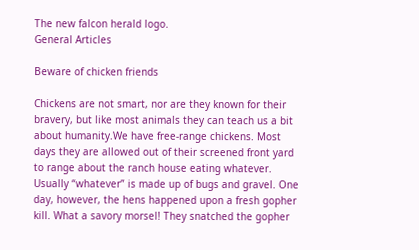The new falcon herald logo.
General Articles

Beware of chicken friends

Chickens are not smart, nor are they known for their bravery, but like most animals they can teach us a bit about humanity.We have free-range chickens. Most days they are allowed out of their screened front yard to range about the ranch house eating whatever. Usually “whatever” is made up of bugs and gravel. One day, however, the hens happened upon a fresh gopher kill. What a savory morsel! They snatched the gopher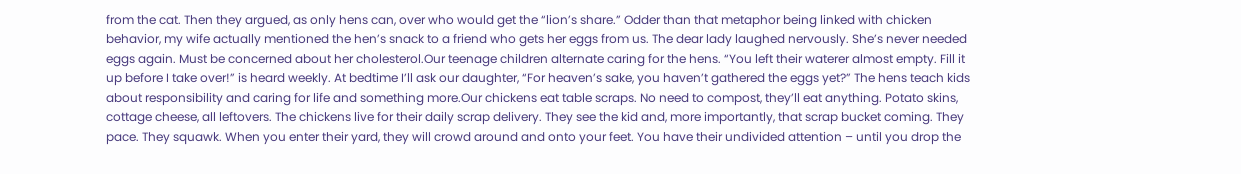from the cat. Then they argued, as only hens can, over who would get the “lion’s share.” Odder than that metaphor being linked with chicken behavior, my wife actually mentioned the hen’s snack to a friend who gets her eggs from us. The dear lady laughed nervously. She’s never needed eggs again. Must be concerned about her cholesterol.Our teenage children alternate caring for the hens. “You left their waterer almost empty. Fill it up before I take over!” is heard weekly. At bedtime I’ll ask our daughter, “For heaven’s sake, you haven’t gathered the eggs yet?” The hens teach kids about responsibility and caring for life and something more.Our chickens eat table scraps. No need to compost, they’ll eat anything. Potato skins, cottage cheese, all leftovers. The chickens live for their daily scrap delivery. They see the kid and, more importantly, that scrap bucket coming. They pace. They squawk. When you enter their yard, they will crowd around and onto your feet. You have their undivided attention – until you drop the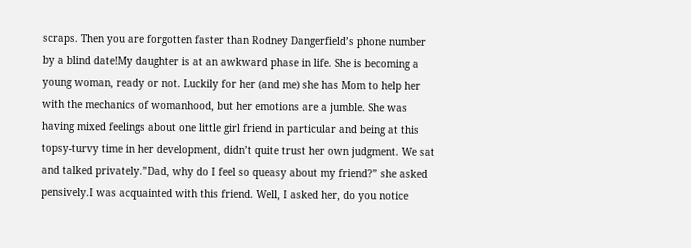scraps. Then you are forgotten faster than Rodney Dangerfield’s phone number by a blind date!My daughter is at an awkward phase in life. She is becoming a young woman, ready or not. Luckily for her (and me) she has Mom to help her with the mechanics of womanhood, but her emotions are a jumble. She was having mixed feelings about one little girl friend in particular and being at this topsy-turvy time in her development, didn’t quite trust her own judgment. We sat and talked privately.”Dad, why do I feel so queasy about my friend?” she asked pensively.I was acquainted with this friend. Well, I asked her, do you notice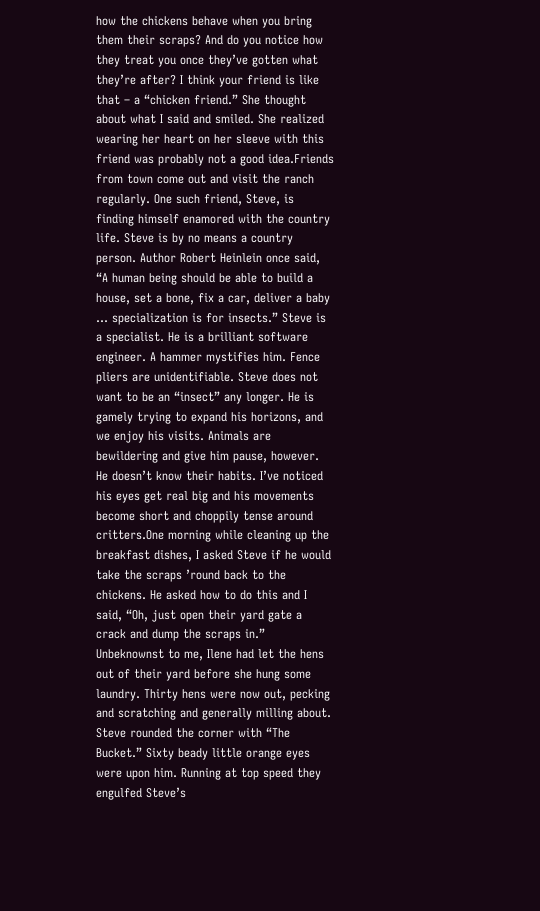how the chickens behave when you bring them their scraps? And do you notice how they treat you once they’ve gotten what they’re after? I think your friend is like that – a “chicken friend.” She thought about what I said and smiled. She realized wearing her heart on her sleeve with this friend was probably not a good idea.Friends from town come out and visit the ranch regularly. One such friend, Steve, is finding himself enamored with the country life. Steve is by no means a country person. Author Robert Heinlein once said, “A human being should be able to build a house, set a bone, fix a car, deliver a baby … specialization is for insects.” Steve is a specialist. He is a brilliant software engineer. A hammer mystifies him. Fence pliers are unidentifiable. Steve does not want to be an “insect” any longer. He is gamely trying to expand his horizons, and we enjoy his visits. Animals are bewildering and give him pause, however. He doesn’t know their habits. I’ve noticed his eyes get real big and his movements become short and choppily tense around critters.One morning while cleaning up the breakfast dishes, I asked Steve if he would take the scraps ’round back to the chickens. He asked how to do this and I said, “Oh, just open their yard gate a crack and dump the scraps in.” Unbeknownst to me, Ilene had let the hens out of their yard before she hung some laundry. Thirty hens were now out, pecking and scratching and generally milling about. Steve rounded the corner with “The Bucket.” Sixty beady little orange eyes were upon him. Running at top speed they engulfed Steve’s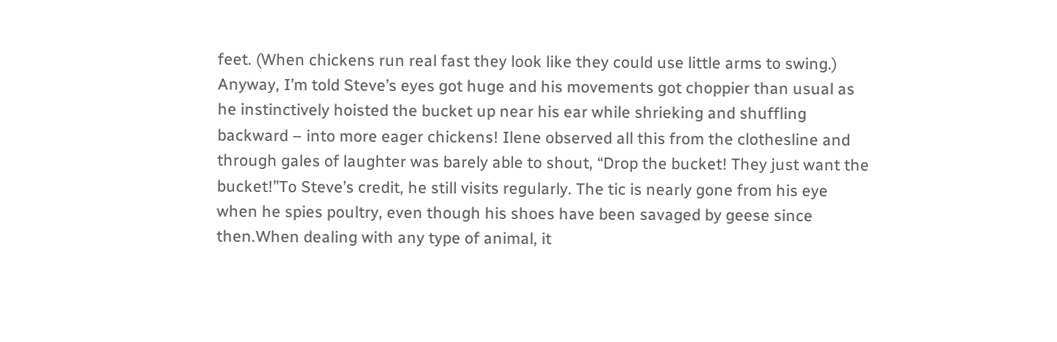feet. (When chickens run real fast they look like they could use little arms to swing.) Anyway, I’m told Steve’s eyes got huge and his movements got choppier than usual as he instinctively hoisted the bucket up near his ear while shrieking and shuffling backward – into more eager chickens! Ilene observed all this from the clothesline and through gales of laughter was barely able to shout, “Drop the bucket! They just want the bucket!”To Steve’s credit, he still visits regularly. The tic is nearly gone from his eye when he spies poultry, even though his shoes have been savaged by geese since then.When dealing with any type of animal, it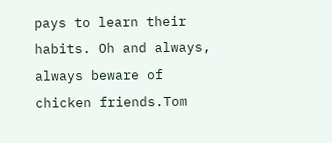pays to learn their habits. Oh and always, always beware of chicken friends.Tom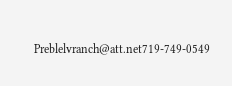Preblelvranch@att.net719-749-0549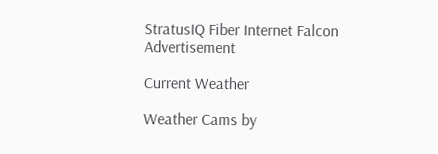StratusIQ Fiber Internet Falcon Advertisement

Current Weather

Weather Cams by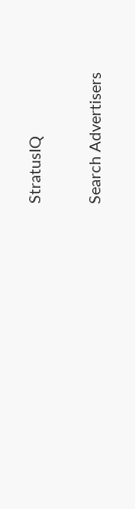StratusIQ

Search Advertisers